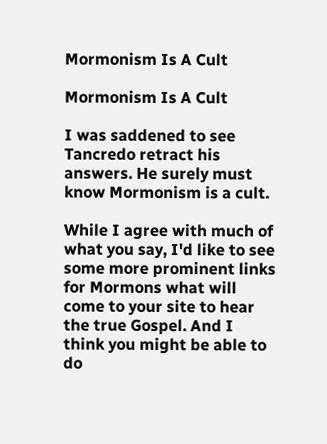Mormonism Is A Cult

Mormonism Is A Cult

I was saddened to see Tancredo retract his answers. He surely must know Mormonism is a cult.

While I agree with much of what you say, I'd like to see some more prominent links for Mormons what will come to your site to hear the true Gospel. And I think you might be able to do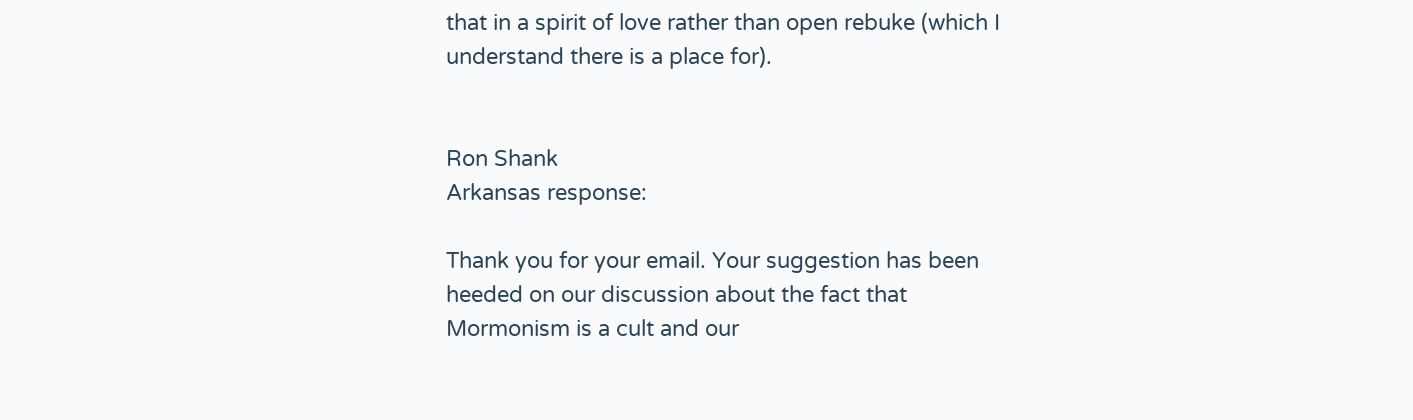that in a spirit of love rather than open rebuke (which I understand there is a place for).


Ron Shank
Arkansas response:

Thank you for your email. Your suggestion has been heeded on our discussion about the fact that Mormonism is a cult and our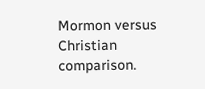Mormon versus Christian comparison.